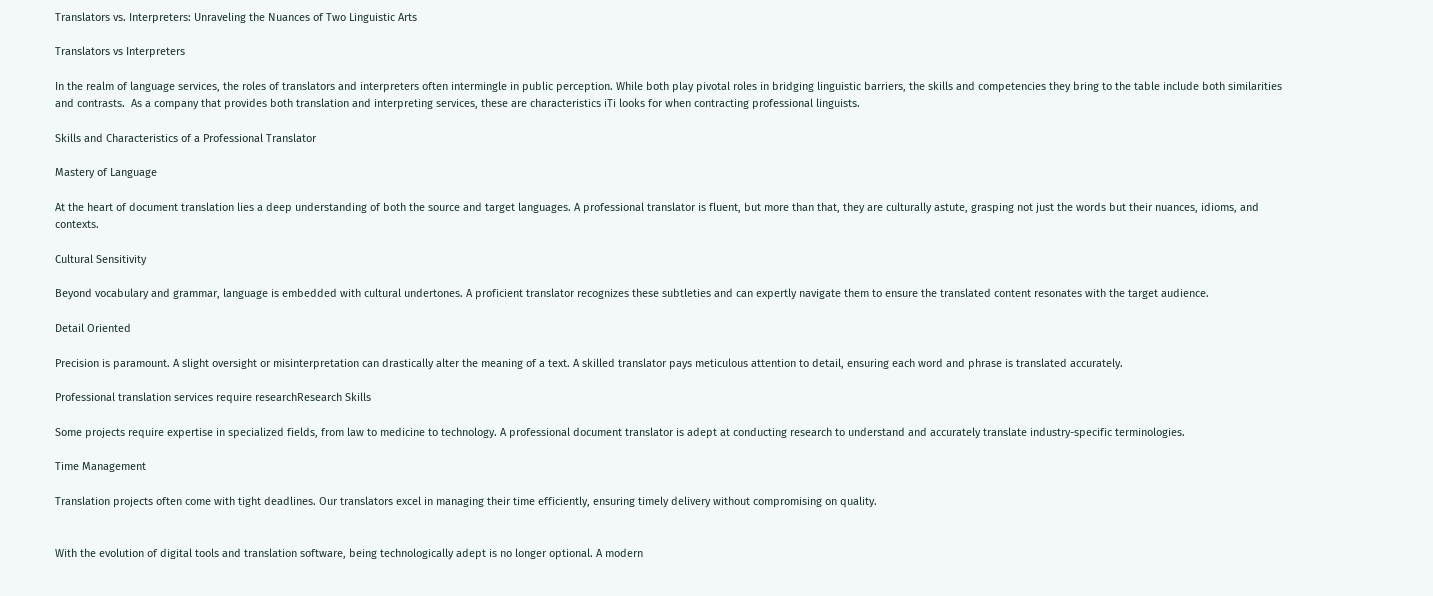Translators vs. Interpreters: Unraveling the Nuances of Two Linguistic Arts

Translators vs Interpreters

In the realm of language services, the roles of translators and interpreters often intermingle in public perception. While both play pivotal roles in bridging linguistic barriers, the skills and competencies they bring to the table include both similarities and contrasts.  As a company that provides both translation and interpreting services, these are characteristics iTi looks for when contracting professional linguists.

Skills and Characteristics of a Professional Translator

Mastery of Language

At the heart of document translation lies a deep understanding of both the source and target languages. A professional translator is fluent, but more than that, they are culturally astute, grasping not just the words but their nuances, idioms, and contexts.

Cultural Sensitivity

Beyond vocabulary and grammar, language is embedded with cultural undertones. A proficient translator recognizes these subtleties and can expertly navigate them to ensure the translated content resonates with the target audience.

Detail Oriented

Precision is paramount. A slight oversight or misinterpretation can drastically alter the meaning of a text. A skilled translator pays meticulous attention to detail, ensuring each word and phrase is translated accurately.

Professional translation services require researchResearch Skills

Some projects require expertise in specialized fields, from law to medicine to technology. A professional document translator is adept at conducting research to understand and accurately translate industry-specific terminologies.

Time Management

Translation projects often come with tight deadlines. Our translators excel in managing their time efficiently, ensuring timely delivery without compromising on quality.


With the evolution of digital tools and translation software, being technologically adept is no longer optional. A modern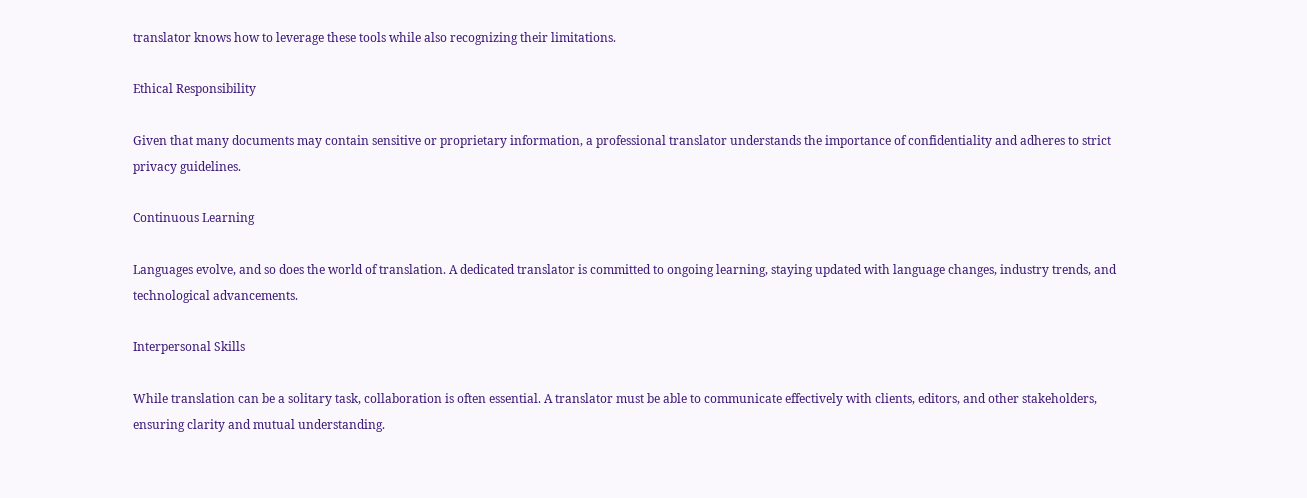translator knows how to leverage these tools while also recognizing their limitations.

Ethical Responsibility

Given that many documents may contain sensitive or proprietary information, a professional translator understands the importance of confidentiality and adheres to strict privacy guidelines.

Continuous Learning

Languages evolve, and so does the world of translation. A dedicated translator is committed to ongoing learning, staying updated with language changes, industry trends, and technological advancements.

Interpersonal Skills

While translation can be a solitary task, collaboration is often essential. A translator must be able to communicate effectively with clients, editors, and other stakeholders, ensuring clarity and mutual understanding.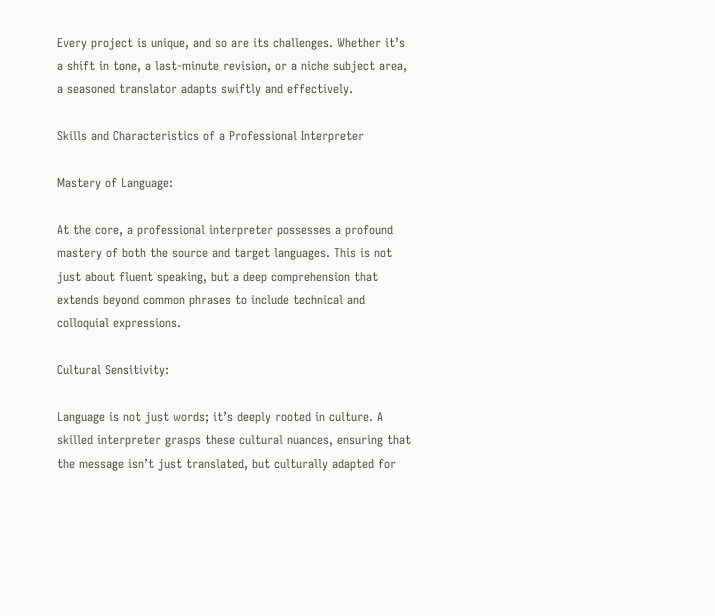Every project is unique, and so are its challenges. Whether it’s a shift in tone, a last-minute revision, or a niche subject area, a seasoned translator adapts swiftly and effectively.

Skills and Characteristics of a Professional Interpreter

Mastery of Language:

At the core, a professional interpreter possesses a profound mastery of both the source and target languages. This is not just about fluent speaking, but a deep comprehension that extends beyond common phrases to include technical and colloquial expressions.

Cultural Sensitivity:

Language is not just words; it’s deeply rooted in culture. A skilled interpreter grasps these cultural nuances, ensuring that the message isn’t just translated, but culturally adapted for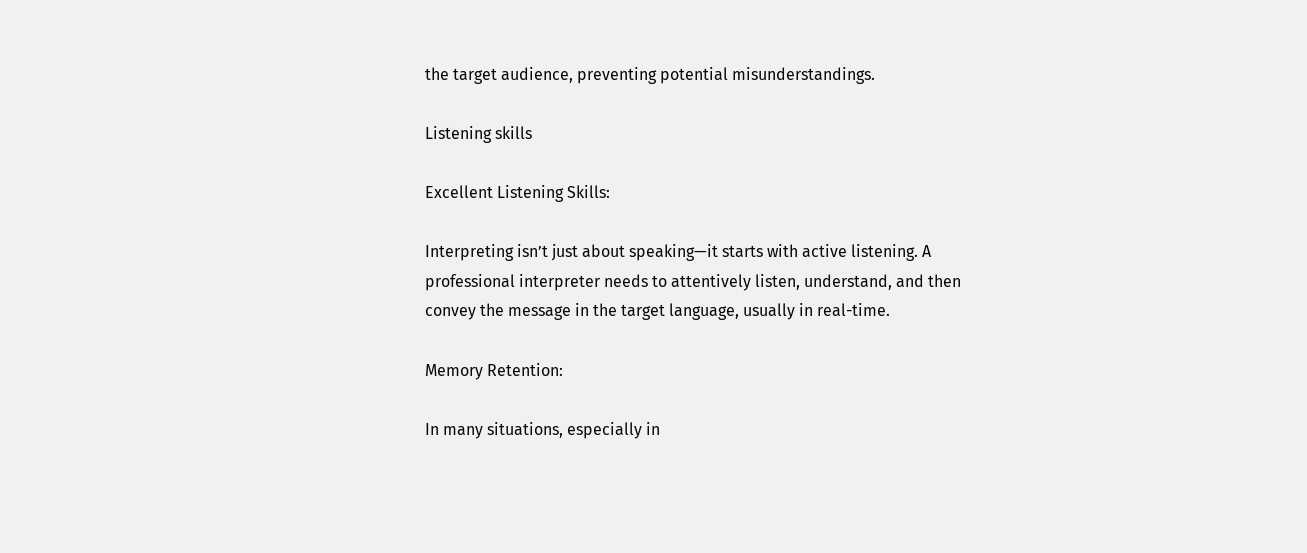the target audience, preventing potential misunderstandings.

Listening skills

Excellent Listening Skills:

Interpreting isn’t just about speaking—it starts with active listening. A professional interpreter needs to attentively listen, understand, and then convey the message in the target language, usually in real-time.

Memory Retention:

In many situations, especially in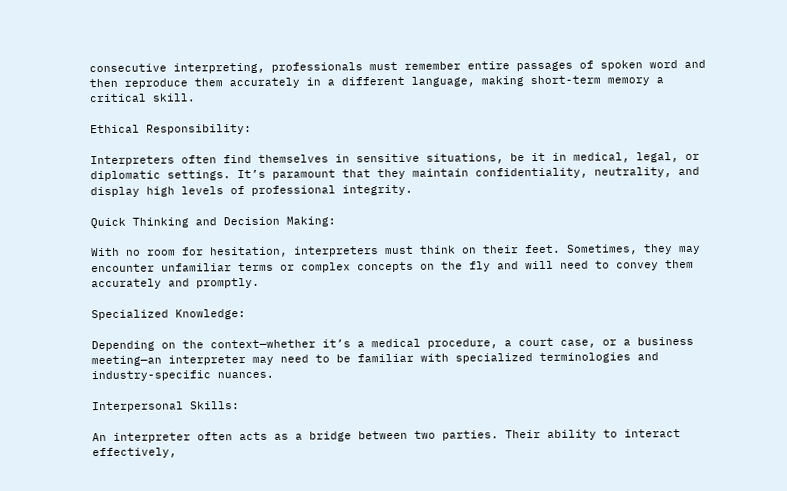consecutive interpreting, professionals must remember entire passages of spoken word and then reproduce them accurately in a different language, making short-term memory a critical skill.

Ethical Responsibility:

Interpreters often find themselves in sensitive situations, be it in medical, legal, or diplomatic settings. It’s paramount that they maintain confidentiality, neutrality, and display high levels of professional integrity.

Quick Thinking and Decision Making:

With no room for hesitation, interpreters must think on their feet. Sometimes, they may encounter unfamiliar terms or complex concepts on the fly and will need to convey them accurately and promptly.

Specialized Knowledge:

Depending on the context—whether it’s a medical procedure, a court case, or a business meeting—an interpreter may need to be familiar with specialized terminologies and industry-specific nuances.

Interpersonal Skills:

An interpreter often acts as a bridge between two parties. Their ability to interact effectively,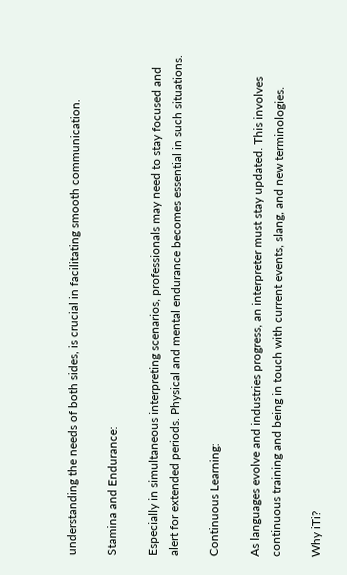understanding the needs of both sides, is crucial in facilitating smooth communication.

Stamina and Endurance:

Especially in simultaneous interpreting scenarios, professionals may need to stay focused and alert for extended periods. Physical and mental endurance becomes essential in such situations.

Continuous Learning:

As languages evolve and industries progress, an interpreter must stay updated. This involves continuous training and being in touch with current events, slang, and new terminologies.

Why iTi?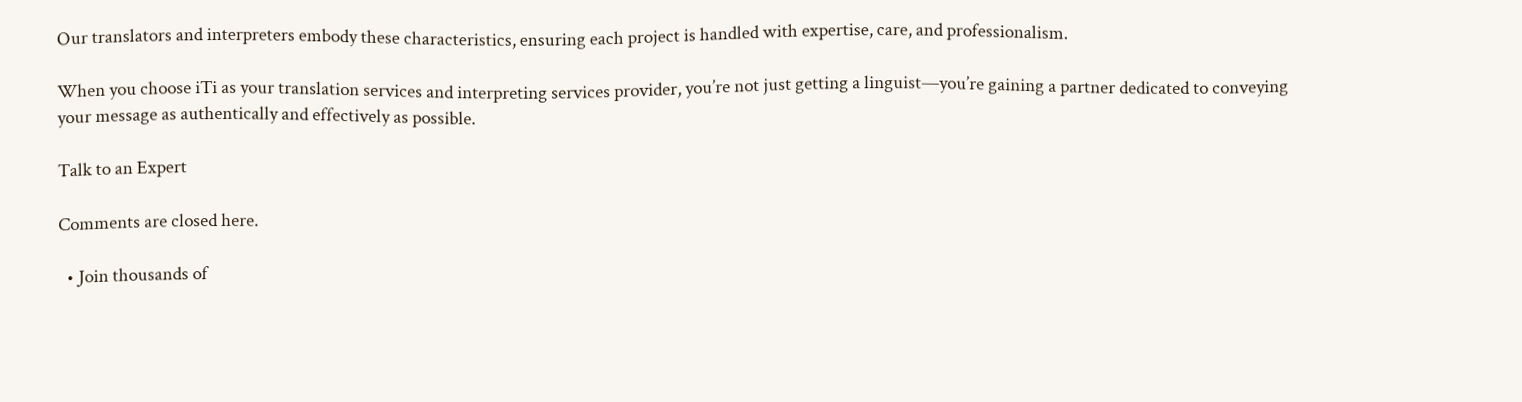Our translators and interpreters embody these characteristics, ensuring each project is handled with expertise, care, and professionalism.

When you choose iTi as your translation services and interpreting services provider, you’re not just getting a linguist—you’re gaining a partner dedicated to conveying your message as authentically and effectively as possible.

Talk to an Expert

Comments are closed here.

  • Join thousands of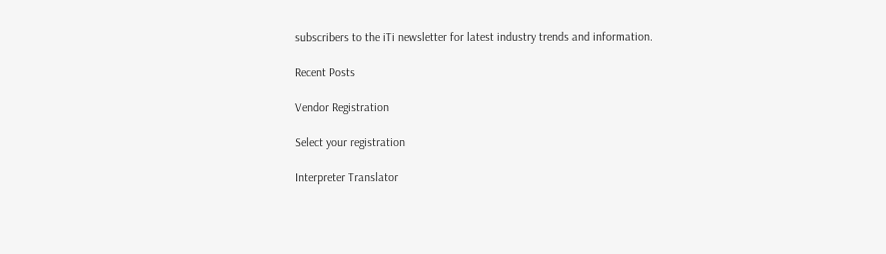subscribers to the iTi newsletter for latest industry trends and information.

Recent Posts

Vendor Registration

Select your registration

Interpreter Translator